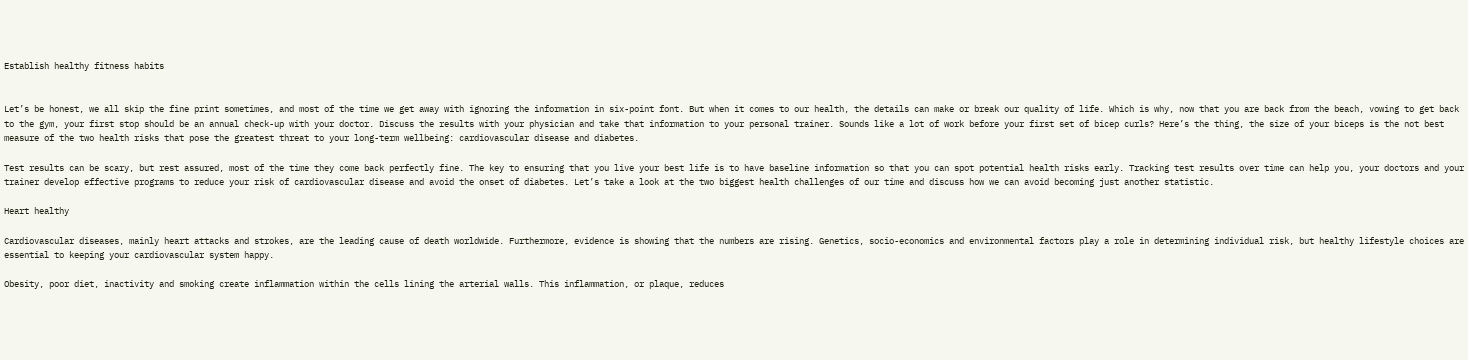Establish healthy fitness habits


Let’s be honest, we all skip the fine print sometimes, and most of the time we get away with ignoring the information in six-point font. But when it comes to our health, the details can make or break our quality of life. Which is why, now that you are back from the beach, vowing to get back to the gym, your first stop should be an annual check-up with your doctor. Discuss the results with your physician and take that information to your personal trainer. Sounds like a lot of work before your first set of bicep curls? Here’s the thing, the size of your biceps is the not best measure of the two health risks that pose the greatest threat to your long-term wellbeing: cardiovascular disease and diabetes.

Test results can be scary, but rest assured, most of the time they come back perfectly fine. The key to ensuring that you live your best life is to have baseline information so that you can spot potential health risks early. Tracking test results over time can help you, your doctors and your trainer develop effective programs to reduce your risk of cardiovascular disease and avoid the onset of diabetes. Let’s take a look at the two biggest health challenges of our time and discuss how we can avoid becoming just another statistic.

Heart healthy

Cardiovascular diseases, mainly heart attacks and strokes, are the leading cause of death worldwide. Furthermore, evidence is showing that the numbers are rising. Genetics, socio-economics and environmental factors play a role in determining individual risk, but healthy lifestyle choices are essential to keeping your cardiovascular system happy.

Obesity, poor diet, inactivity and smoking create inflammation within the cells lining the arterial walls. This inflammation, or plaque, reduces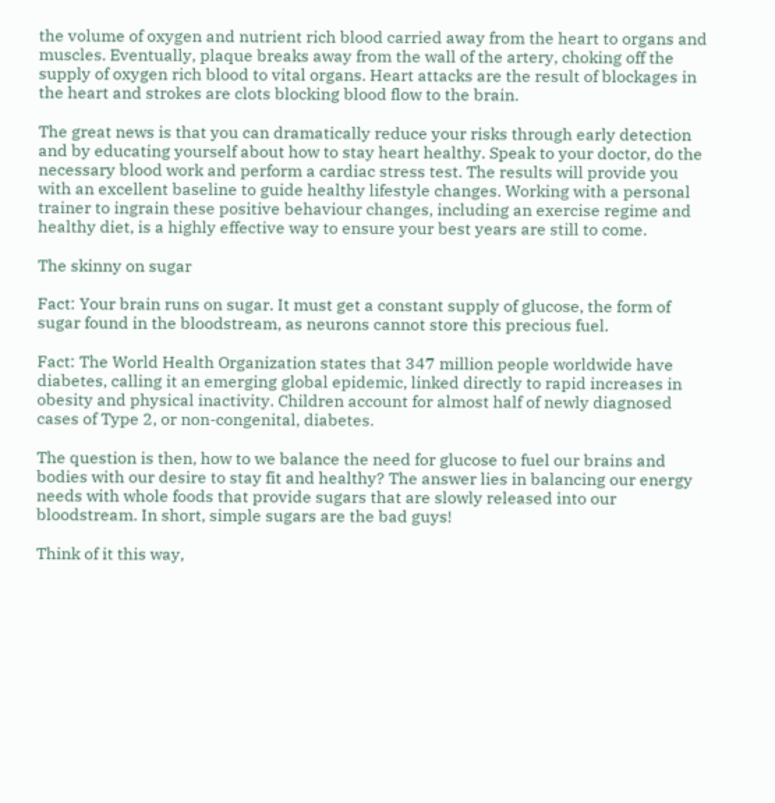the volume of oxygen and nutrient rich blood carried away from the heart to organs and muscles. Eventually, plaque breaks away from the wall of the artery, choking off the supply of oxygen rich blood to vital organs. Heart attacks are the result of blockages in the heart and strokes are clots blocking blood flow to the brain.

The great news is that you can dramatically reduce your risks through early detection and by educating yourself about how to stay heart healthy. Speak to your doctor, do the necessary blood work and perform a cardiac stress test. The results will provide you with an excellent baseline to guide healthy lifestyle changes. Working with a personal trainer to ingrain these positive behaviour changes, including an exercise regime and healthy diet, is a highly effective way to ensure your best years are still to come.

The skinny on sugar

Fact: Your brain runs on sugar. It must get a constant supply of glucose, the form of sugar found in the bloodstream, as neurons cannot store this precious fuel.

Fact: The World Health Organization states that 347 million people worldwide have diabetes, calling it an emerging global epidemic, linked directly to rapid increases in obesity and physical inactivity. Children account for almost half of newly diagnosed cases of Type 2, or non-congenital, diabetes.

The question is then, how to we balance the need for glucose to fuel our brains and bodies with our desire to stay fit and healthy? The answer lies in balancing our energy needs with whole foods that provide sugars that are slowly released into our bloodstream. In short, simple sugars are the bad guys!

Think of it this way,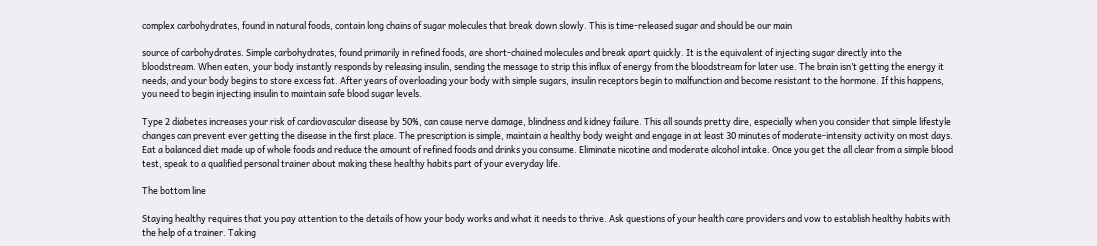complex carbohydrates, found in natural foods, contain long chains of sugar molecules that break down slowly. This is time-released sugar and should be our main

source of carbohydrates. Simple carbohydrates, found primarily in refined foods, are short-chained molecules and break apart quickly. It is the equivalent of injecting sugar directly into the bloodstream. When eaten, your body instantly responds by releasing insulin, sending the message to strip this influx of energy from the bloodstream for later use. The brain isn’t getting the energy it needs, and your body begins to store excess fat. After years of overloading your body with simple sugars, insulin receptors begin to malfunction and become resistant to the hormone. If this happens, you need to begin injecting insulin to maintain safe blood sugar levels.

Type 2 diabetes increases your risk of cardiovascular disease by 50%, can cause nerve damage, blindness and kidney failure. This all sounds pretty dire, especially when you consider that simple lifestyle changes can prevent ever getting the disease in the first place. The prescription is simple, maintain a healthy body weight and engage in at least 30 minutes of moderate-intensity activity on most days. Eat a balanced diet made up of whole foods and reduce the amount of refined foods and drinks you consume. Eliminate nicotine and moderate alcohol intake. Once you get the all clear from a simple blood test, speak to a qualified personal trainer about making these healthy habits part of your everyday life.

The bottom line

Staying healthy requires that you pay attention to the details of how your body works and what it needs to thrive. Ask questions of your health care providers and vow to establish healthy habits with the help of a trainer. Taking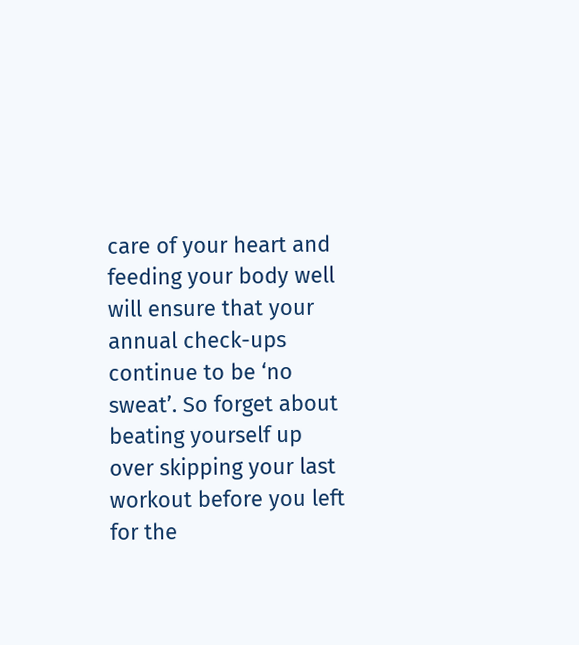care of your heart and feeding your body well will ensure that your annual check-ups continue to be ‘no sweat’. So forget about beating yourself up over skipping your last workout before you left for the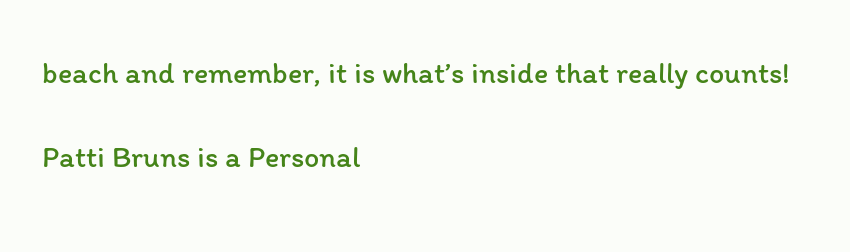beach and remember, it is what’s inside that really counts!

Patti Bruns is a Personal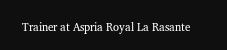Trainer at Aspria Royal La Rasante